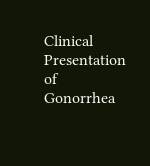Clinical Presentation of Gonorrhea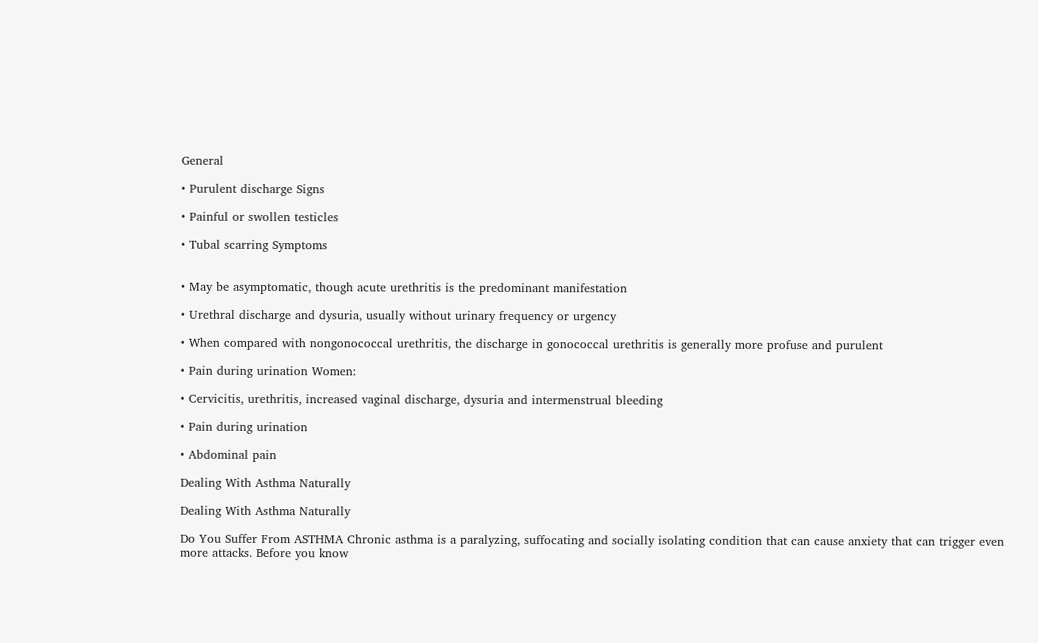General

• Purulent discharge Signs

• Painful or swollen testicles

• Tubal scarring Symptoms


• May be asymptomatic, though acute urethritis is the predominant manifestation

• Urethral discharge and dysuria, usually without urinary frequency or urgency

• When compared with nongonococcal urethritis, the discharge in gonococcal urethritis is generally more profuse and purulent

• Pain during urination Women:

• Cervicitis, urethritis, increased vaginal discharge, dysuria and intermenstrual bleeding

• Pain during urination

• Abdominal pain

Dealing With Asthma Naturally

Dealing With Asthma Naturally

Do You Suffer From ASTHMA Chronic asthma is a paralyzing, suffocating and socially isolating condition that can cause anxiety that can trigger even more attacks. Before you know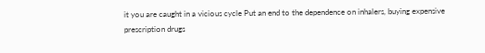it you are caught in a vicious cycle Put an end to the dependence on inhalers, buying expensive prescription drugs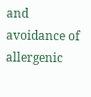and avoidance of allergenic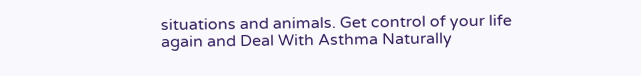situations and animals. Get control of your life again and Deal With Asthma Naturally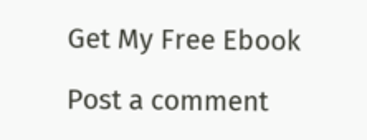Get My Free Ebook

Post a comment